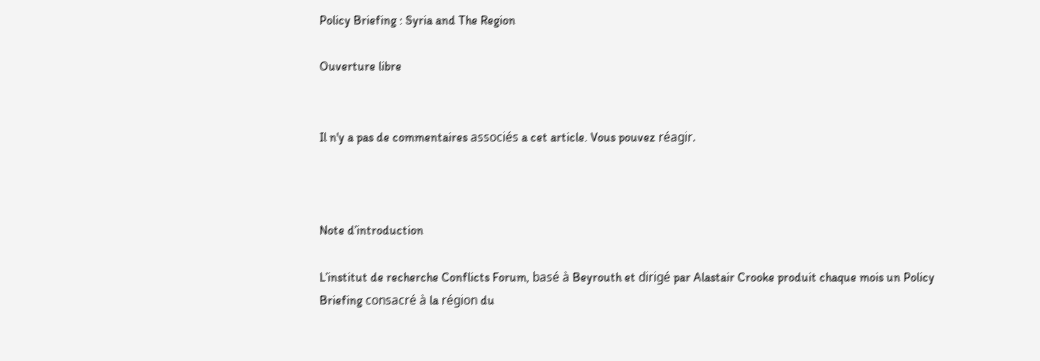Policy Briefing : Syria and The Region

Ouverture libre


Il n'y a pas de commentaires associés a cet article. Vous pouvez réagir.



Note d’introduction

L’institut de recherche Conflicts Forum, basé à Beyrouth et dirigé par Alastair Crooke produit chaque mois un Policy Briefing consacré à la région du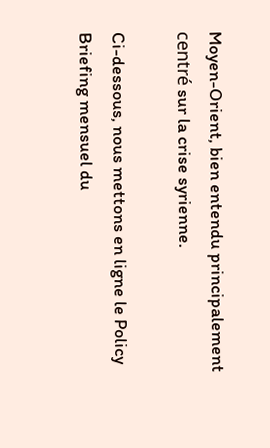Moyen-Orient, bien entendu principalement centré sur la crise syrienne.

Ci-dessous, nous mettons en ligne le Policy Briefing mensuel du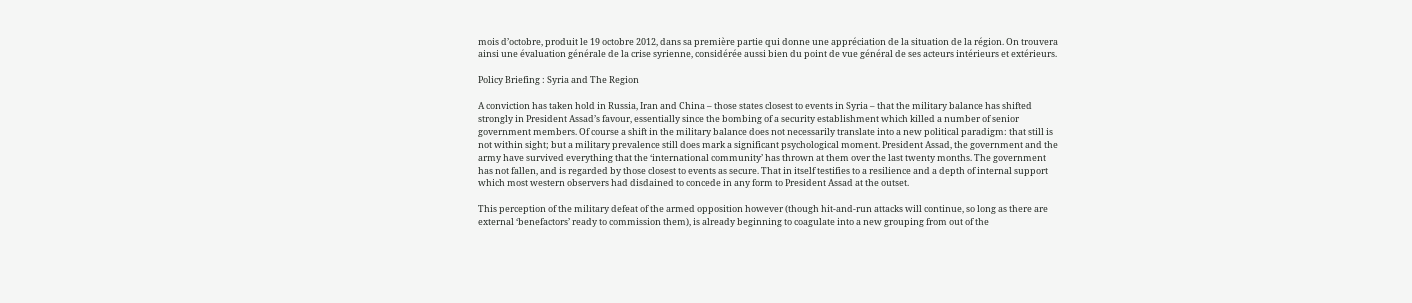mois d’octobre, produit le 19 octobre 2012, dans sa première partie qui donne une appréciation de la situation de la région. On trouvera ainsi une évaluation générale de la crise syrienne, considérée aussi bien du point de vue général de ses acteurs intérieurs et extérieurs.

Policy Briefing : Syria and The Region

A conviction has taken hold in Russia, Iran and China – those states closest to events in Syria – that the military balance has shifted strongly in President Assad’s favour, essentially since the bombing of a security establishment which killed a number of senior government members. Of course a shift in the military balance does not necessarily translate into a new political paradigm: that still is not within sight; but a military prevalence still does mark a significant psychological moment. President Assad, the government and the army have survived everything that the ‘international community’ has thrown at them over the last twenty months. The government has not fallen, and is regarded by those closest to events as secure. That in itself testifies to a resilience and a depth of internal support which most western observers had disdained to concede in any form to President Assad at the outset.

This perception of the military defeat of the armed opposition however (though hit-and-run attacks will continue, so long as there are external ‘benefactors’ ready to commission them), is already beginning to coagulate into a new grouping from out of the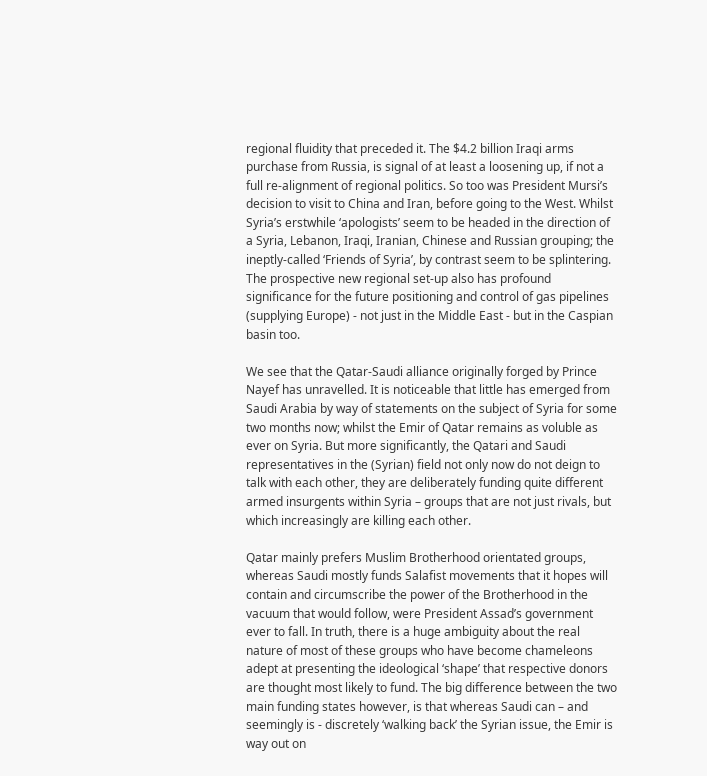regional fluidity that preceded it. The $4.2 billion Iraqi arms purchase from Russia, is signal of at least a loosening up, if not a full re-alignment of regional politics. So too was President Mursi’s decision to visit to China and Iran, before going to the West. Whilst Syria’s erstwhile ‘apologists’ seem to be headed in the direction of a Syria, Lebanon, Iraqi, Iranian, Chinese and Russian grouping; the ineptly-called ‘Friends of Syria’, by contrast seem to be splintering. The prospective new regional set-up also has profound significance for the future positioning and control of gas pipelines (supplying Europe) - not just in the Middle East - but in the Caspian basin too.

We see that the Qatar-Saudi alliance originally forged by Prince Nayef has unravelled. It is noticeable that little has emerged from Saudi Arabia by way of statements on the subject of Syria for some two months now; whilst the Emir of Qatar remains as voluble as ever on Syria. But more significantly, the Qatari and Saudi representatives in the (Syrian) field not only now do not deign to talk with each other, they are deliberately funding quite different armed insurgents within Syria – groups that are not just rivals, but which increasingly are killing each other.

Qatar mainly prefers Muslim Brotherhood orientated groups, whereas Saudi mostly funds Salafist movements that it hopes will contain and circumscribe the power of the Brotherhood in the vacuum that would follow, were President Assad’s government ever to fall. In truth, there is a huge ambiguity about the real nature of most of these groups who have become chameleons adept at presenting the ideological ‘shape’ that respective donors are thought most likely to fund. The big difference between the two main funding states however, is that whereas Saudi can – and seemingly is - discretely ‘walking back’ the Syrian issue, the Emir is way out on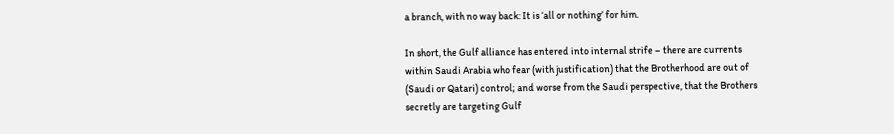a branch, with no way back: It is ‘all or nothing’ for him.

In short, the Gulf alliance has entered into internal strife – there are currents within Saudi Arabia who fear (with justification) that the Brotherhood are out of (Saudi or Qatari) control; and worse from the Saudi perspective, that the Brothers secretly are targeting Gulf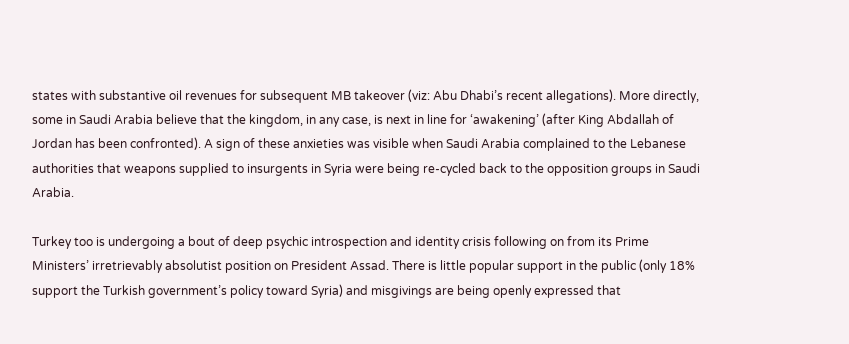states with substantive oil revenues for subsequent MB takeover (viz: Abu Dhabi’s recent allegations). More directly, some in Saudi Arabia believe that the kingdom, in any case, is next in line for ‘awakening’ (after King Abdallah of Jordan has been confronted). A sign of these anxieties was visible when Saudi Arabia complained to the Lebanese authorities that weapons supplied to insurgents in Syria were being re-cycled back to the opposition groups in Saudi Arabia.

Turkey too is undergoing a bout of deep psychic introspection and identity crisis following on from its Prime Ministers’ irretrievably absolutist position on President Assad. There is little popular support in the public (only 18% support the Turkish government’s policy toward Syria) and misgivings are being openly expressed that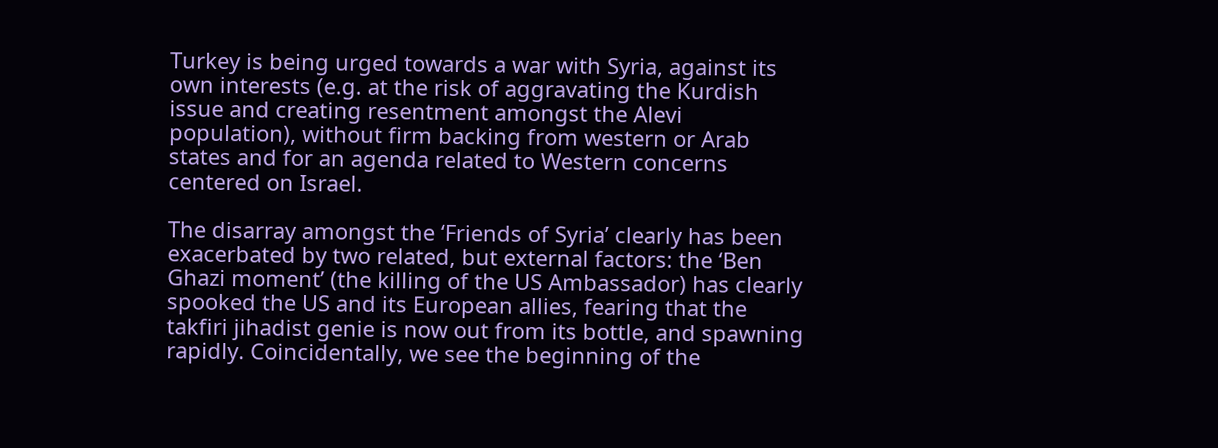Turkey is being urged towards a war with Syria, against its own interests (e.g. at the risk of aggravating the Kurdish issue and creating resentment amongst the Alevi population), without firm backing from western or Arab states and for an agenda related to Western concerns centered on Israel.

The disarray amongst the ‘Friends of Syria’ clearly has been exacerbated by two related, but external factors: the ‘Ben Ghazi moment’ (the killing of the US Ambassador) has clearly spooked the US and its European allies, fearing that the takfiri jihadist genie is now out from its bottle, and spawning rapidly. Coincidentally, we see the beginning of the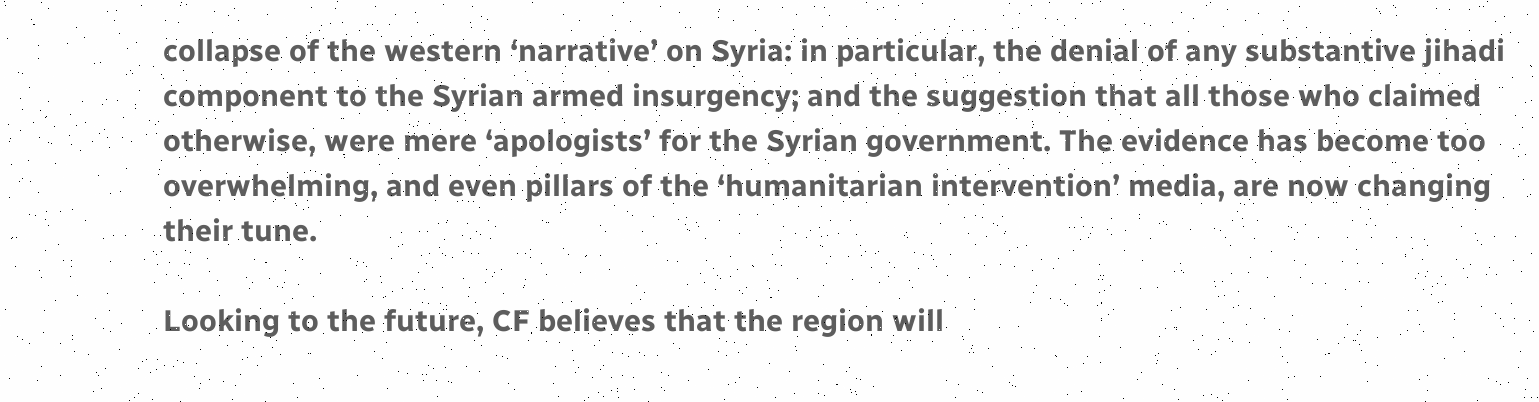collapse of the western ‘narrative’ on Syria: in particular, the denial of any substantive jihadi component to the Syrian armed insurgency; and the suggestion that all those who claimed otherwise, were mere ‘apologists’ for the Syrian government. The evidence has become too overwhelming, and even pillars of the ‘humanitarian intervention’ media, are now changing their tune.

Looking to the future, CF believes that the region will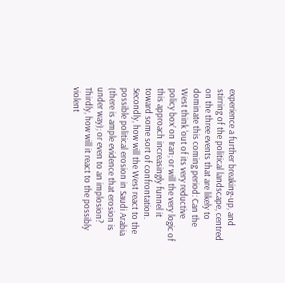experience a further breaking-up, and stirring of the political landscape, centred on the three events that are likely to dominate this coming period: Can the West think ‘out of its very reductive policy box’ on Iran; or will the very logic of this approach increasingly funnel it toward some sort of confrontation. Secondly, how will the West react to the possible political erosion in Saudi Arabia (there is ample evidence that erosion is under way); or even to an implosion? Thirdly, how will it react to the possibly violent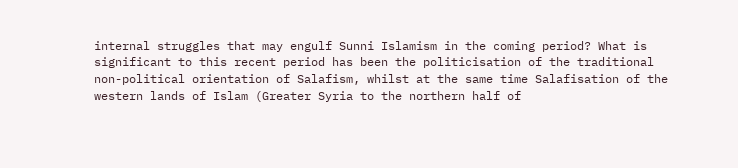internal struggles that may engulf Sunni Islamism in the coming period? What is significant to this recent period has been the politicisation of the traditional non-political orientation of Salafism, whilst at the same time Salafisation of the western lands of Islam (Greater Syria to the northern half of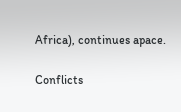Africa), continues apace.

Conflicts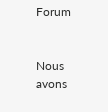Forum


Nous avons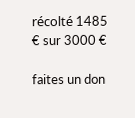récolté 1485 € sur 3000 €

faites un don